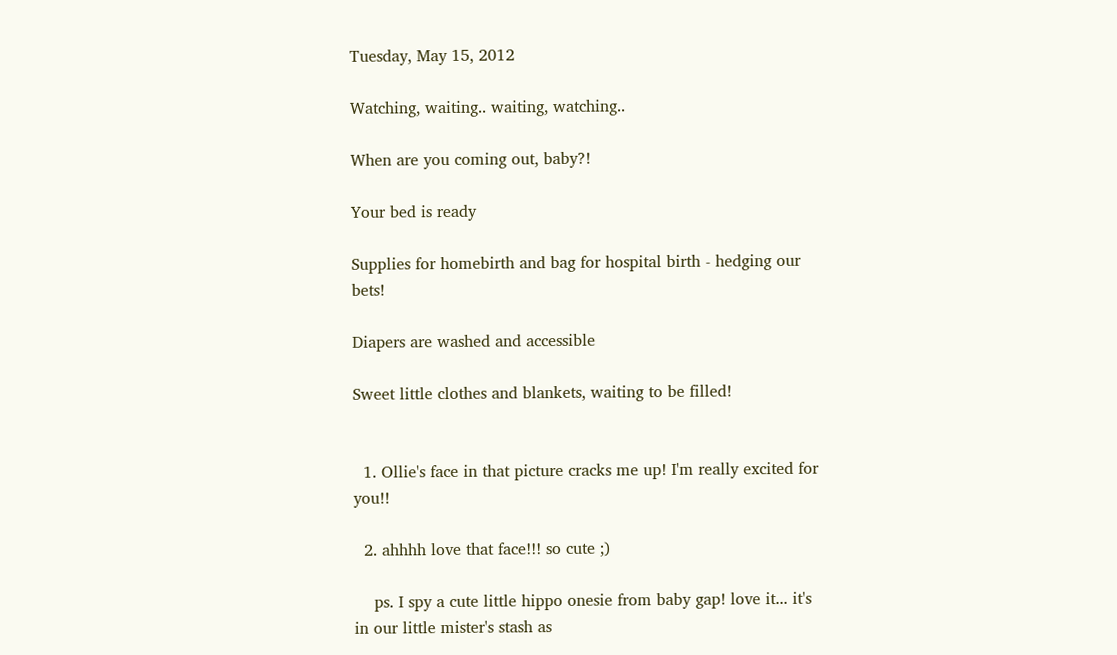Tuesday, May 15, 2012

Watching, waiting.. waiting, watching..

When are you coming out, baby?!

Your bed is ready

Supplies for homebirth and bag for hospital birth - hedging our bets!

Diapers are washed and accessible

Sweet little clothes and blankets, waiting to be filled!


  1. Ollie's face in that picture cracks me up! I'm really excited for you!!

  2. ahhhh love that face!!! so cute ;)

    ps. I spy a cute little hippo onesie from baby gap! love it... it's in our little mister's stash as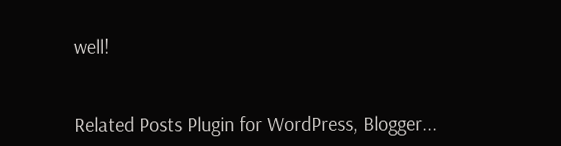well!


Related Posts Plugin for WordPress, Blogger...